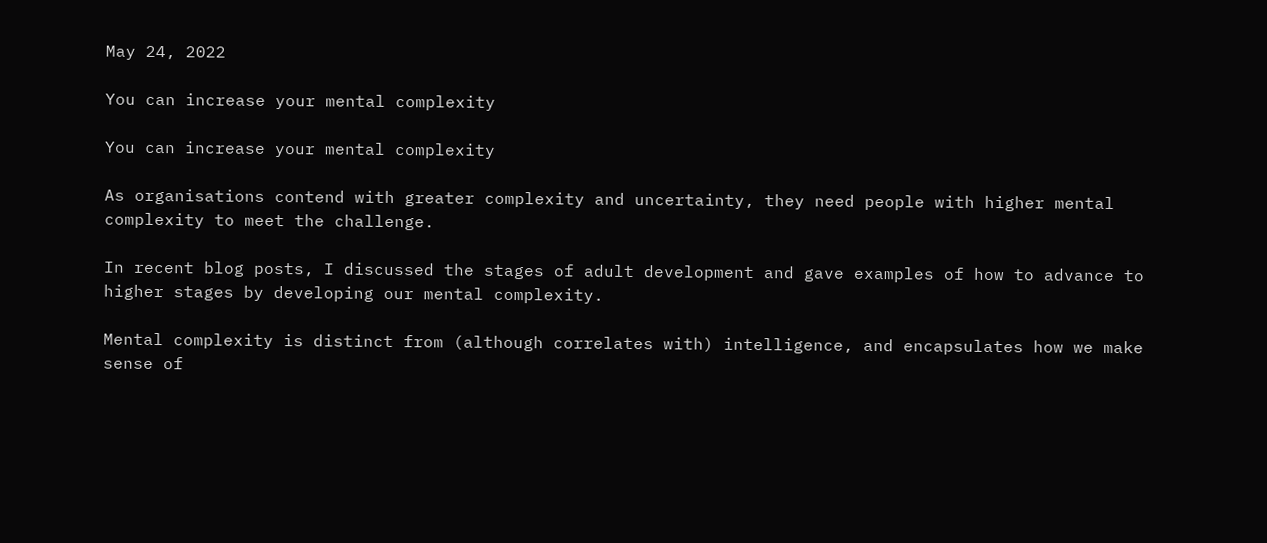May 24, 2022

You can increase your mental complexity

You can increase your mental complexity

As organisations contend with greater complexity and uncertainty, they need people with higher mental complexity to meet the challenge.

In recent blog posts, I discussed the stages of adult development and gave examples of how to advance to higher stages by developing our mental complexity.

Mental complexity is distinct from (although correlates with) intelligence, and encapsulates how we make sense of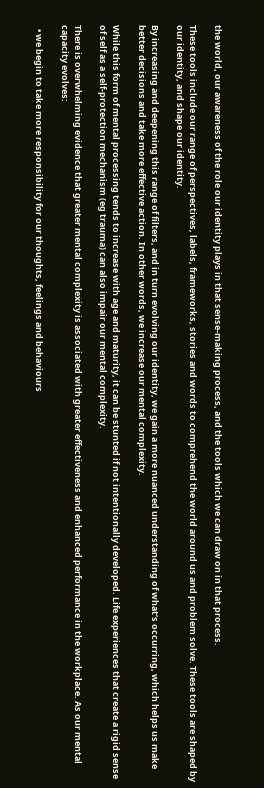the world, our awareness of the role our identity plays in that sense-making process, and the tools which we can draw on in that process.

These tools include our range of perspectives, labels, frameworks, stories and words to comprehend the world around us and problem solve. These tools are shaped by our identity, and shape our identity.

By increasing and deepening this range of filters, and in turn evolving our identity, we gain a more nuanced understanding of what’s occurring, which helps us make better decisions and take more effective action. In other words, we increase our mental complexity.

While this form of mental processing tends to increase with age and maturity, it can be stunted if not intentionally developed. Life experiences that create a rigid sense of self as a self-protection mechanism (eg trauma) can also impair our mental complexity.

There is overwhelming evidence that greater mental complexity is associated with greater effectiveness and enhanced performance in the workplace. As our mental capacity evolves:

  • we begin to take more responsibility for our thoughts, feelings and behaviours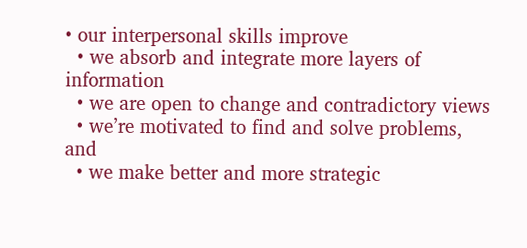• our interpersonal skills improve
  • we absorb and integrate more layers of information
  • we are open to change and contradictory views
  • we’re motivated to find and solve problems, and
  • we make better and more strategic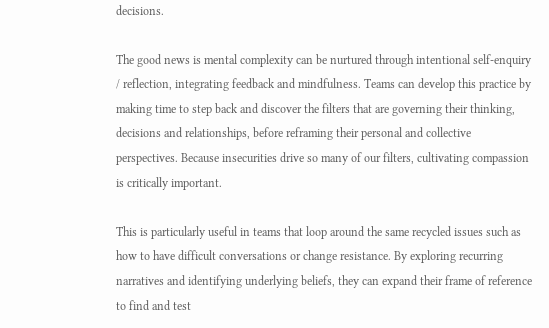decisions.

The good news is mental complexity can be nurtured through intentional self-enquiry / reflection, integrating feedback and mindfulness. Teams can develop this practice by making time to step back and discover the filters that are governing their thinking, decisions and relationships, before reframing their personal and collective perspectives. Because insecurities drive so many of our filters, cultivating compassion is critically important.

This is particularly useful in teams that loop around the same recycled issues such as how to have difficult conversations or change resistance. By exploring recurring narratives and identifying underlying beliefs, they can expand their frame of reference to find and test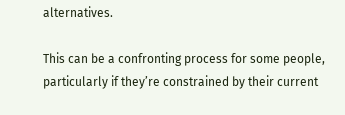alternatives.

This can be a confronting process for some people, particularly if they’re constrained by their current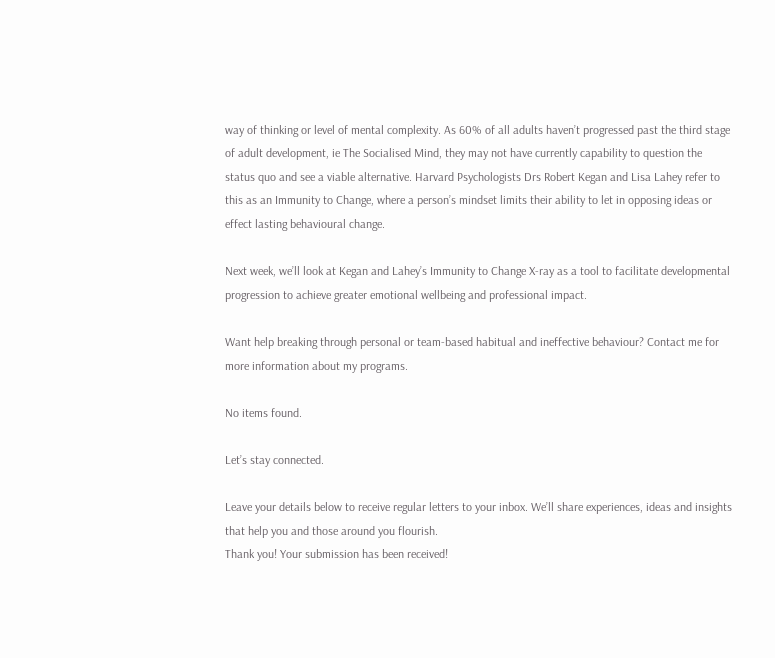way of thinking or level of mental complexity. As 60% of all adults haven’t progressed past the third stage of adult development, ie The Socialised Mind, they may not have currently capability to question the status quo and see a viable alternative. Harvard Psychologists Drs Robert Kegan and Lisa Lahey refer to this as an Immunity to Change, where a person’s mindset limits their ability to let in opposing ideas or effect lasting behavioural change.

Next week, we’ll look at Kegan and Lahey’s Immunity to Change X-ray as a tool to facilitate developmental progression to achieve greater emotional wellbeing and professional impact.

Want help breaking through personal or team-based habitual and ineffective behaviour? Contact me for more information about my programs.

No items found.

Let’s stay connected.

Leave your details below to receive regular letters to your inbox. We’ll share experiences, ideas and insights that help you and those around you flourish.
Thank you! Your submission has been received!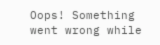Oops! Something went wrong while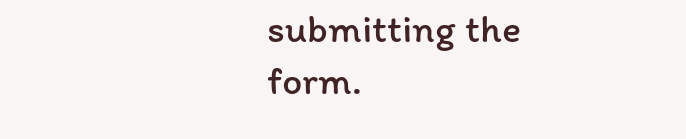submitting the form.